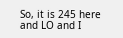So, it is 245 here and LO and I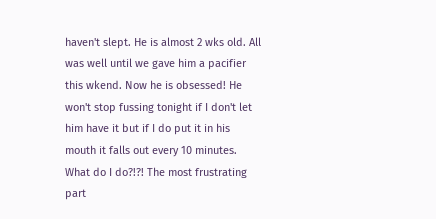haven't slept. He is almost 2 wks old. All was well until we gave him a pacifier this wkend. Now he is obsessed! He won't stop fussing tonight if I don't let him have it but if I do put it in his mouth it falls out every 10 minutes. What do I do?!?! The most frustrating part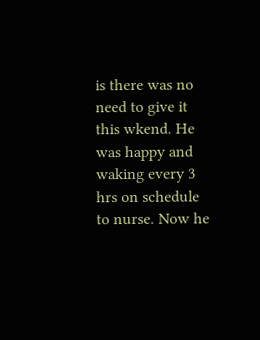is there was no need to give it this wkend. He was happy and waking every 3 hrs on schedule to nurse. Now he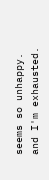seems so unhappy. and I'm exhausted.